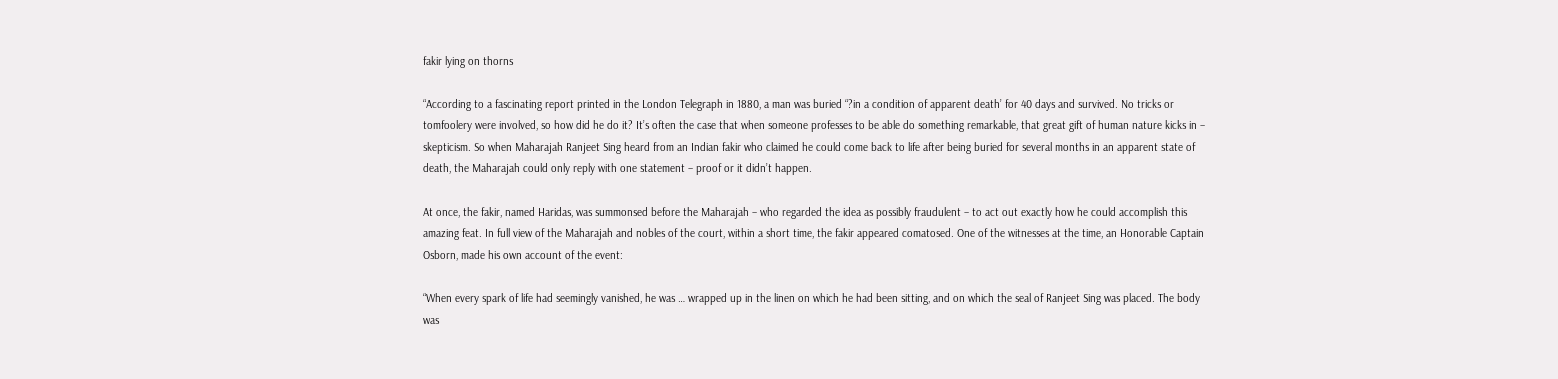fakir lying on thorns

“According to a fascinating report printed in the London Telegraph in 1880, a man was buried “?in a condition of apparent death’ for 40 days and survived. No tricks or tomfoolery were involved, so how did he do it? It’s often the case that when someone professes to be able do something remarkable, that great gift of human nature kicks in – skepticism. So when Maharajah Ranjeet Sing heard from an Indian fakir who claimed he could come back to life after being buried for several months in an apparent state of death, the Maharajah could only reply with one statement – proof or it didn’t happen.

At once, the fakir, named Haridas, was summonsed before the Maharajah – who regarded the idea as possibly fraudulent – to act out exactly how he could accomplish this amazing feat. In full view of the Maharajah and nobles of the court, within a short time, the fakir appeared comatosed. One of the witnesses at the time, an Honorable Captain Osborn, made his own account of the event:

“When every spark of life had seemingly vanished, he was … wrapped up in the linen on which he had been sitting, and on which the seal of Ranjeet Sing was placed. The body was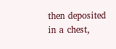then deposited in a chest,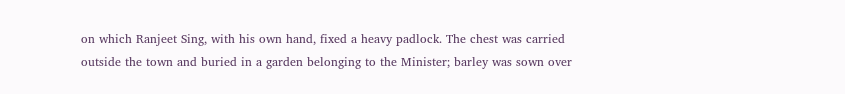on which Ranjeet Sing, with his own hand, fixed a heavy padlock. The chest was carried outside the town and buried in a garden belonging to the Minister; barley was sown over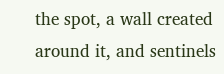the spot, a wall created around it, and sentinels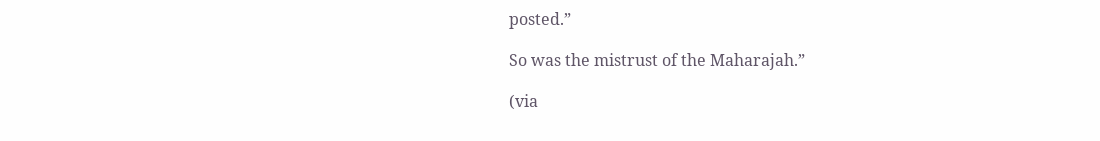posted.”

So was the mistrust of the Maharajah.”

(via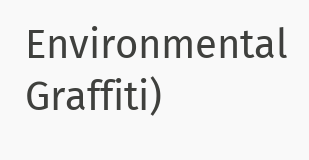Environmental Graffiti)